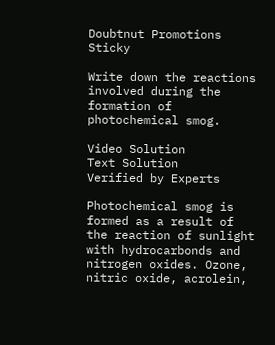Doubtnut Promotions Sticky

Write down the reactions involved during the formation of photochemical smog.

Video Solution
Text Solution
Verified by Experts

Photochemical smog is formed as a result of the reaction of sunlight with hydrocarbonds and nitrogen oxides. Ozone, nitric oxide, acrolein,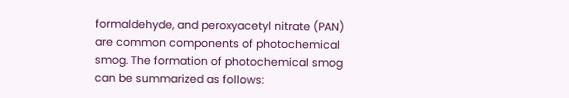formaldehyde, and peroxyacetyl nitrate (PAN) are common components of photochemical smog. The formation of photochemical smog can be summarized as follows: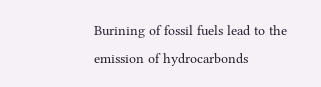Burining of fossil fuels lead to the emission of hydrocarbonds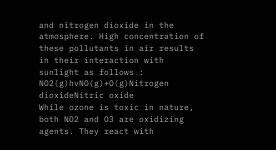and nitrogen dioxide in the atmosphere. High concentration of these pollutants in air results in their interaction with sunlight as follows :
NO2(g)hvNO(g)+O(g)Nitrogen dioxideNitric oxide
While ozone is toxic in nature, both NO2 and O3 are oxidizing agents. They react with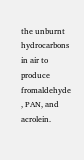the unburnt hydrocarbons in air to produce fromaldehyde , PAN, and acrolein.